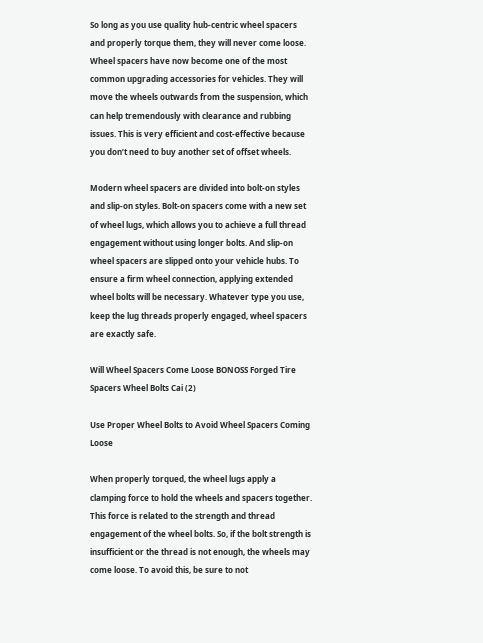So long as you use quality hub-centric wheel spacers and properly torque them, they will never come loose. Wheel spacers have now become one of the most common upgrading accessories for vehicles. They will move the wheels outwards from the suspension, which can help tremendously with clearance and rubbing issues. This is very efficient and cost-effective because you don’t need to buy another set of offset wheels.

Modern wheel spacers are divided into bolt-on styles and slip-on styles. Bolt-on spacers come with a new set of wheel lugs, which allows you to achieve a full thread engagement without using longer bolts. And slip-on wheel spacers are slipped onto your vehicle hubs. To ensure a firm wheel connection, applying extended wheel bolts will be necessary. Whatever type you use, keep the lug threads properly engaged, wheel spacers are exactly safe.

Will Wheel Spacers Come Loose BONOSS Forged Tire Spacers Wheel Bolts Cai (2)

Use Proper Wheel Bolts to Avoid Wheel Spacers Coming Loose

When properly torqued, the wheel lugs apply a clamping force to hold the wheels and spacers together. This force is related to the strength and thread engagement of the wheel bolts. So, if the bolt strength is insufficient or the thread is not enough, the wheels may come loose. To avoid this, be sure to not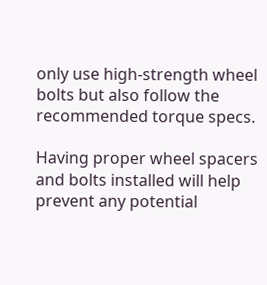only use high-strength wheel bolts but also follow the recommended torque specs.

Having proper wheel spacers and bolts installed will help prevent any potential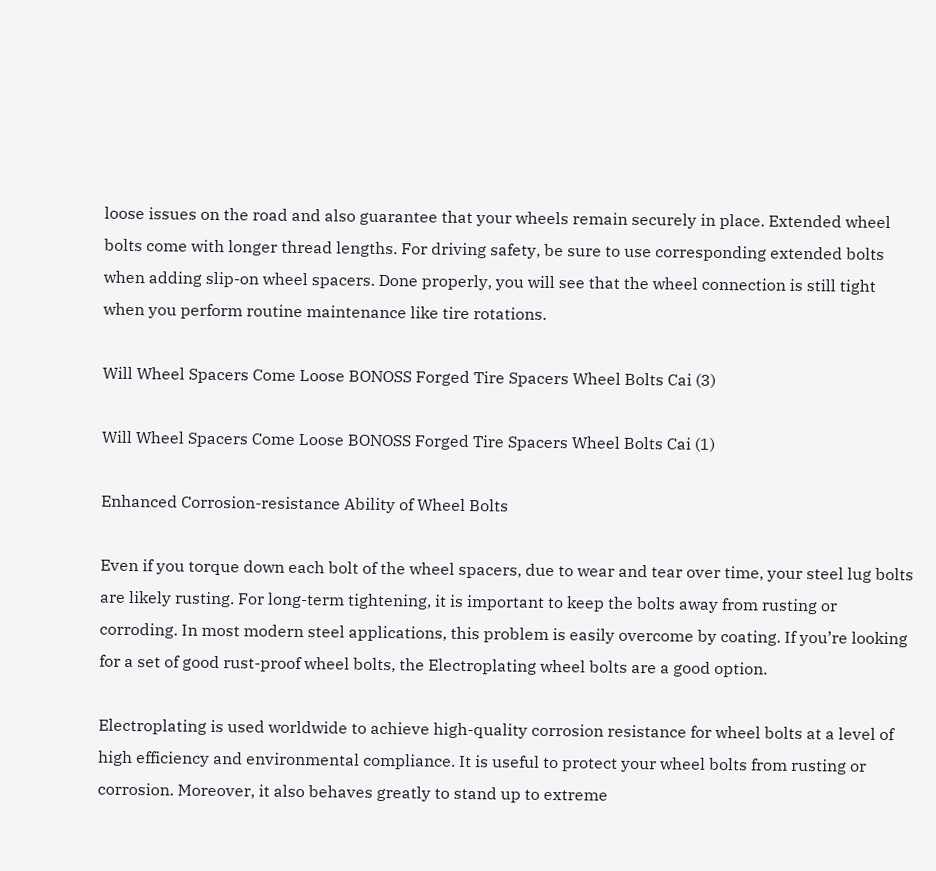loose issues on the road and also guarantee that your wheels remain securely in place. Extended wheel bolts come with longer thread lengths. For driving safety, be sure to use corresponding extended bolts when adding slip-on wheel spacers. Done properly, you will see that the wheel connection is still tight when you perform routine maintenance like tire rotations.

Will Wheel Spacers Come Loose BONOSS Forged Tire Spacers Wheel Bolts Cai (3)

Will Wheel Spacers Come Loose BONOSS Forged Tire Spacers Wheel Bolts Cai (1)

Enhanced Corrosion-resistance Ability of Wheel Bolts

Even if you torque down each bolt of the wheel spacers, due to wear and tear over time, your steel lug bolts are likely rusting. For long-term tightening, it is important to keep the bolts away from rusting or corroding. In most modern steel applications, this problem is easily overcome by coating. If you’re looking for a set of good rust-proof wheel bolts, the Electroplating wheel bolts are a good option.

Electroplating is used worldwide to achieve high-quality corrosion resistance for wheel bolts at a level of high efficiency and environmental compliance. It is useful to protect your wheel bolts from rusting or corrosion. Moreover, it also behaves greatly to stand up to extreme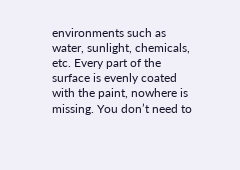environments such as water, sunlight, chemicals, etc. Every part of the surface is evenly coated with the paint, nowhere is missing. You don’t need to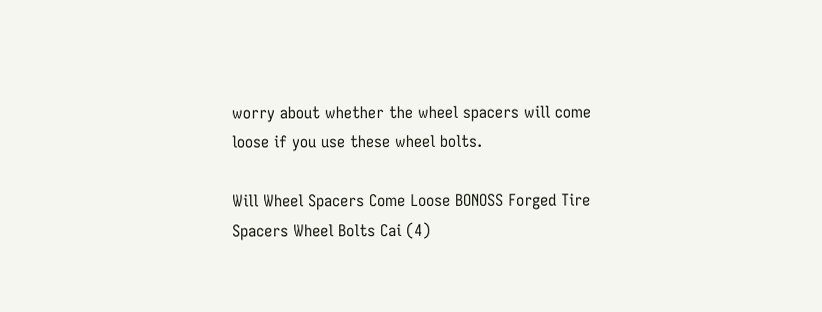worry about whether the wheel spacers will come loose if you use these wheel bolts.

Will Wheel Spacers Come Loose BONOSS Forged Tire Spacers Wheel Bolts Cai (4)